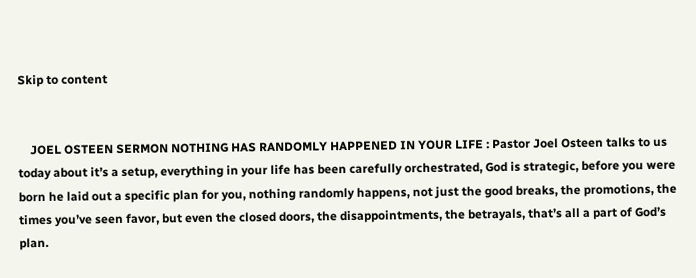Skip to content


    JOEL OSTEEN SERMON NOTHING HAS RANDOMLY HAPPENED IN YOUR LIFE : Pastor Joel Osteen talks to us today about it’s a setup, everything in your life has been carefully orchestrated, God is strategic, before you were born he laid out a specific plan for you, nothing randomly happens, not just the good breaks, the promotions, the times you’ve seen favor, but even the closed doors, the disappointments, the betrayals, that’s all a part of God’s plan.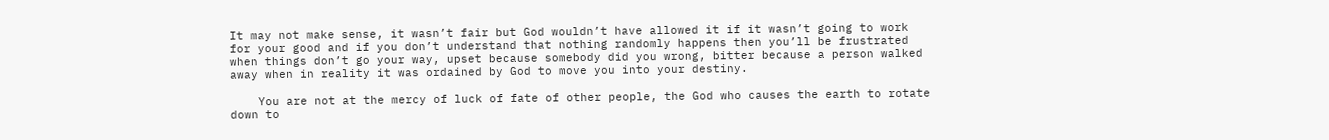It may not make sense, it wasn’t fair but God wouldn’t have allowed it if it wasn’t going to work for your good and if you don’t understand that nothing randomly happens then you’ll be frustrated when things don’t go your way, upset because somebody did you wrong, bitter because a person walked away when in reality it was ordained by God to move you into your destiny.

    You are not at the mercy of luck of fate of other people, the God who causes the earth to rotate down to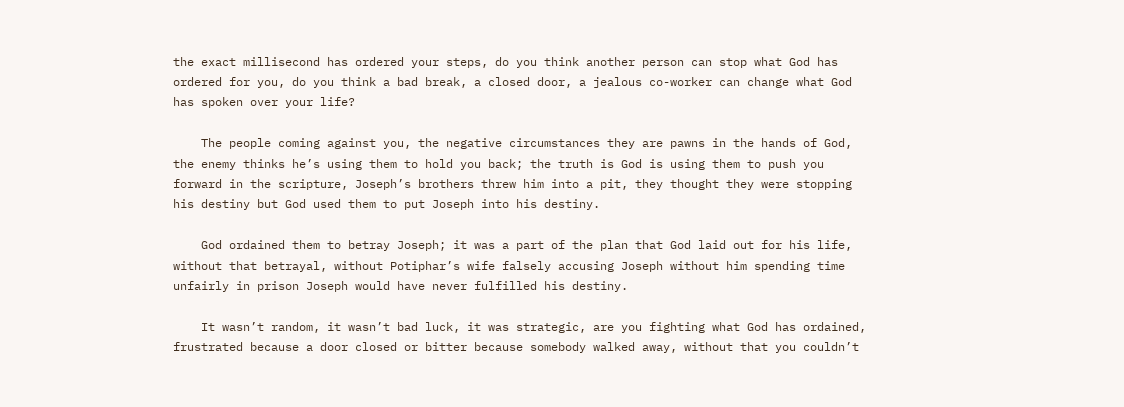the exact millisecond has ordered your steps, do you think another person can stop what God has ordered for you, do you think a bad break, a closed door, a jealous co-worker can change what God has spoken over your life?

    The people coming against you, the negative circumstances they are pawns in the hands of God, the enemy thinks he’s using them to hold you back; the truth is God is using them to push you forward in the scripture, Joseph’s brothers threw him into a pit, they thought they were stopping his destiny but God used them to put Joseph into his destiny.

    God ordained them to betray Joseph; it was a part of the plan that God laid out for his life, without that betrayal, without Potiphar’s wife falsely accusing Joseph without him spending time unfairly in prison Joseph would have never fulfilled his destiny.

    It wasn’t random, it wasn’t bad luck, it was strategic, are you fighting what God has ordained, frustrated because a door closed or bitter because somebody walked away, without that you couldn’t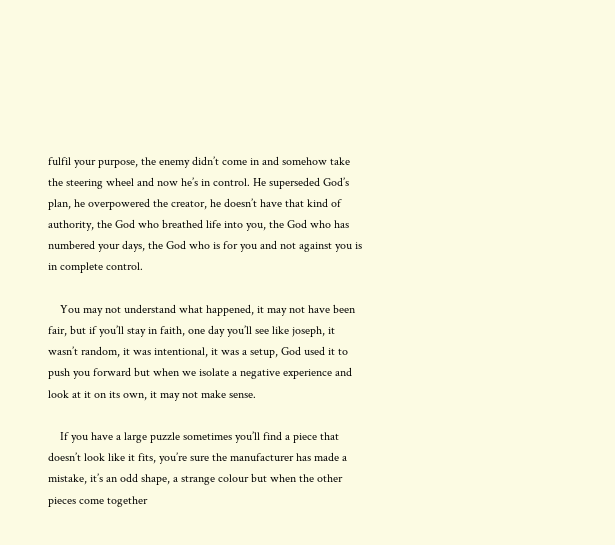fulfil your purpose, the enemy didn’t come in and somehow take the steering wheel and now he’s in control. He superseded God’s plan, he overpowered the creator, he doesn’t have that kind of authority, the God who breathed life into you, the God who has numbered your days, the God who is for you and not against you is in complete control.

    You may not understand what happened, it may not have been fair, but if you’ll stay in faith, one day you’ll see like joseph, it wasn’t random, it was intentional, it was a setup, God used it to push you forward but when we isolate a negative experience and look at it on its own, it may not make sense.

    If you have a large puzzle sometimes you’ll find a piece that doesn’t look like it fits, you’re sure the manufacturer has made a mistake, it’s an odd shape, a strange colour but when the other pieces come together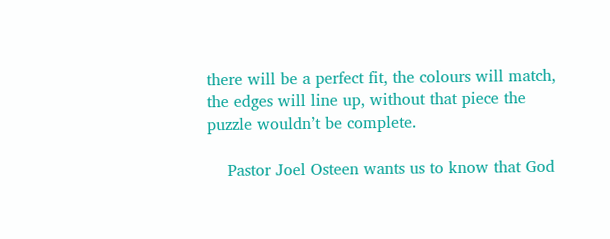there will be a perfect fit, the colours will match, the edges will line up, without that piece the puzzle wouldn’t be complete.

    Pastor Joel Osteen wants us to know that God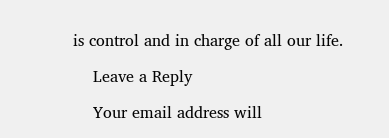is control and in charge of all our life.

    Leave a Reply

    Your email address will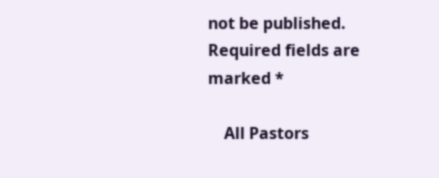not be published. Required fields are marked *

    All Pastors